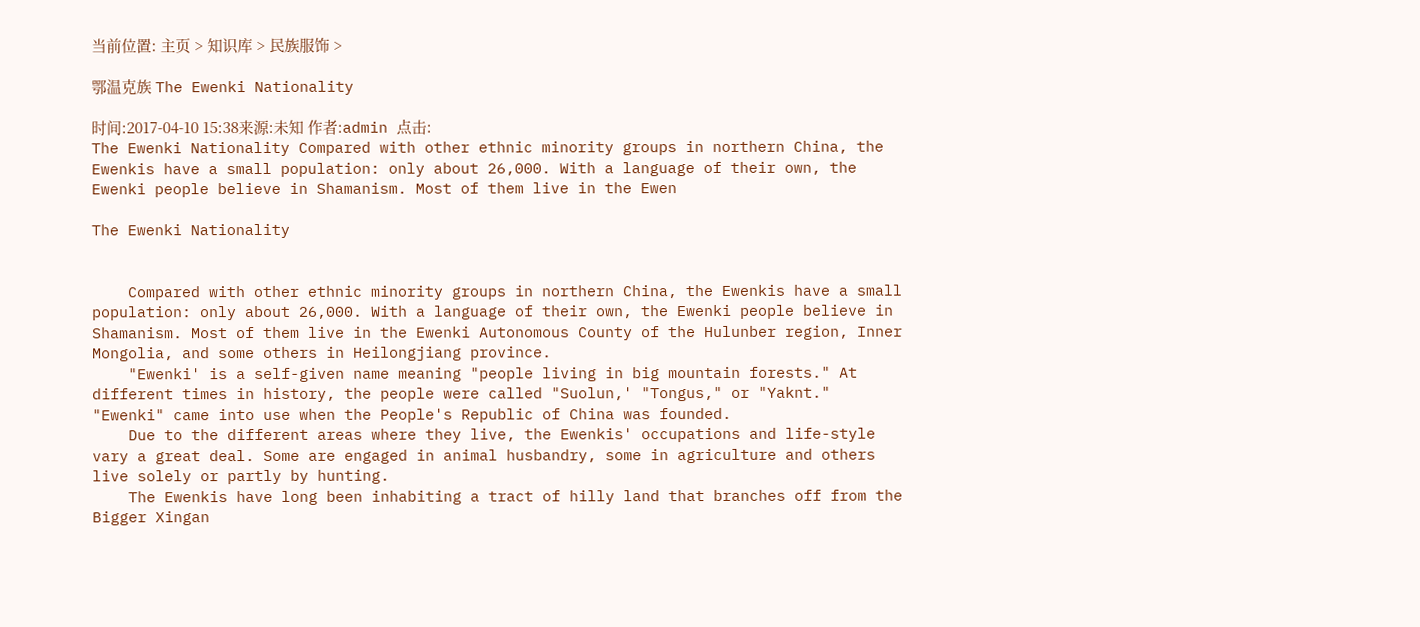当前位置: 主页 > 知识库 > 民族服饰 >

鄂温克族 The Ewenki Nationality

时间:2017-04-10 15:38来源:未知 作者:admin 点击:
The Ewenki Nationality Compared with other ethnic minority groups in northern China, the Ewenkis have a small population: only about 26,000. With a language of their own, the Ewenki people believe in Shamanism. Most of them live in the Ewen

The Ewenki Nationality


    Compared with other ethnic minority groups in northern China, the Ewenkis have a small population: only about 26,000. With a language of their own, the Ewenki people believe in Shamanism. Most of them live in the Ewenki Autonomous County of the Hulunber region, Inner Mongolia, and some others in Heilongjiang province.
    "Ewenki' is a self-given name meaning "people living in big mountain forests." At different times in history, the people were called "Suolun,' "Tongus," or "Yaknt." "Ewenki" came into use when the People's Republic of China was founded.
    Due to the different areas where they live, the Ewenkis' occupations and life-style vary a great deal. Some are engaged in animal husbandry, some in agriculture and others live solely or partly by hunting.
    The Ewenkis have long been inhabiting a tract of hilly land that branches off from the Bigger Xingan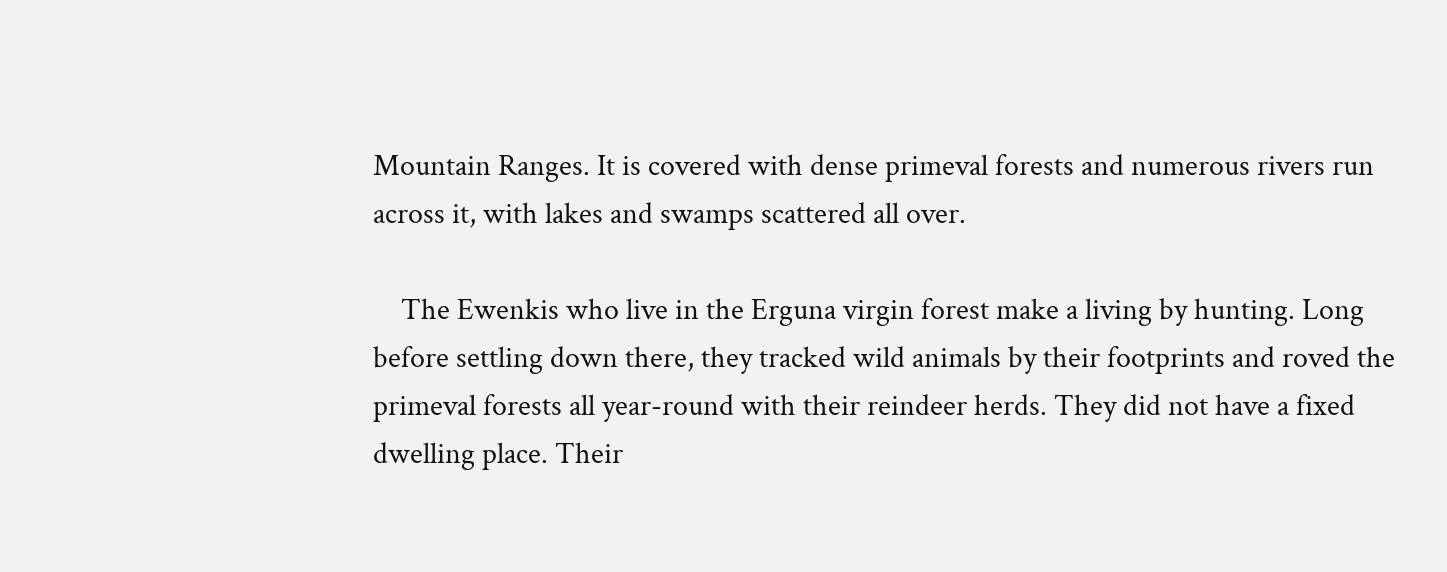Mountain Ranges. It is covered with dense primeval forests and numerous rivers run across it, with lakes and swamps scattered all over.

    The Ewenkis who live in the Erguna virgin forest make a living by hunting. Long before settling down there, they tracked wild animals by their footprints and roved the primeval forests all year-round with their reindeer herds. They did not have a fixed dwelling place. Their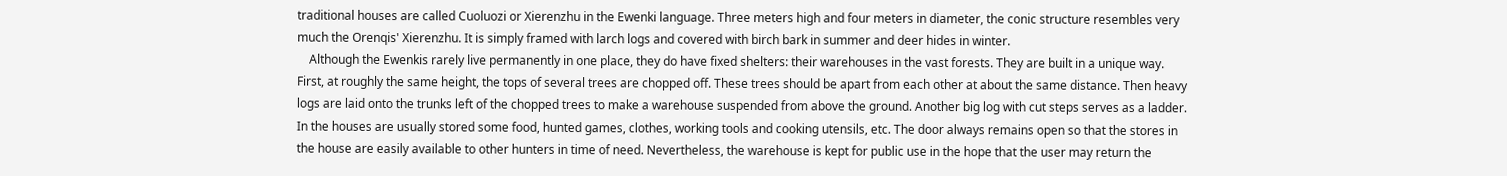traditional houses are called Cuoluozi or Xierenzhu in the Ewenki language. Three meters high and four meters in diameter, the conic structure resembles very much the Orenqis' Xierenzhu. It is simply framed with larch logs and covered with birch bark in summer and deer hides in winter.
    Although the Ewenkis rarely live permanently in one place, they do have fixed shelters: their warehouses in the vast forests. They are built in a unique way. First, at roughly the same height, the tops of several trees are chopped off. These trees should be apart from each other at about the same distance. Then heavy logs are laid onto the trunks left of the chopped trees to make a warehouse suspended from above the ground. Another big log with cut steps serves as a ladder. In the houses are usually stored some food, hunted games, clothes, working tools and cooking utensils, etc. The door always remains open so that the stores in the house are easily available to other hunters in time of need. Nevertheless, the warehouse is kept for public use in the hope that the user may return the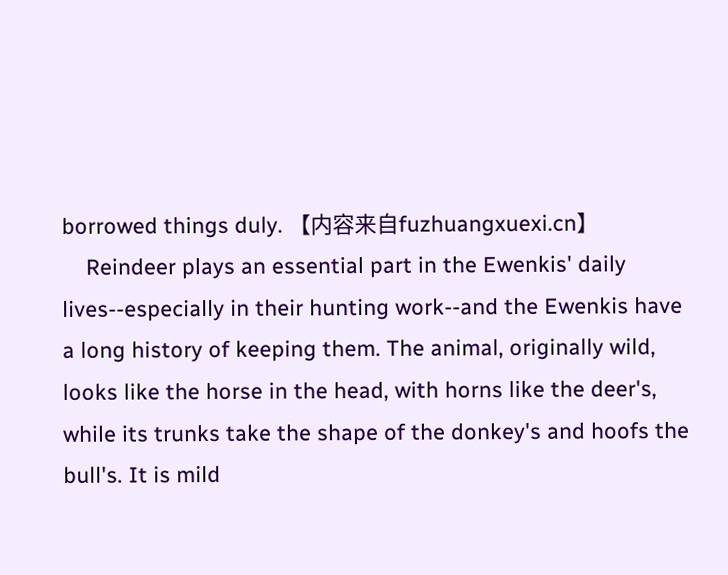borrowed things duly. 【内容来自fuzhuangxuexi.cn】
    Reindeer plays an essential part in the Ewenkis' daily lives--especially in their hunting work--and the Ewenkis have a long history of keeping them. The animal, originally wild, looks like the horse in the head, with horns like the deer's, while its trunks take the shape of the donkey's and hoofs the bull's. It is mild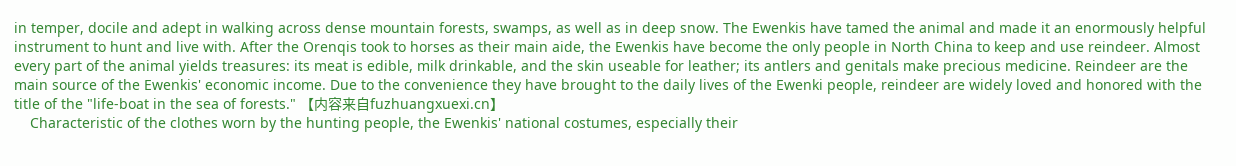in temper, docile and adept in walking across dense mountain forests, swamps, as well as in deep snow. The Ewenkis have tamed the animal and made it an enormously helpful instrument to hunt and live with. After the Orenqis took to horses as their main aide, the Ewenkis have become the only people in North China to keep and use reindeer. Almost every part of the animal yields treasures: its meat is edible, milk drinkable, and the skin useable for leather; its antlers and genitals make precious medicine. Reindeer are the main source of the Ewenkis' economic income. Due to the convenience they have brought to the daily lives of the Ewenki people, reindeer are widely loved and honored with the title of the "life-boat in the sea of forests." 【内容来自fuzhuangxuexi.cn】
    Characteristic of the clothes worn by the hunting people, the Ewenkis' national costumes, especially their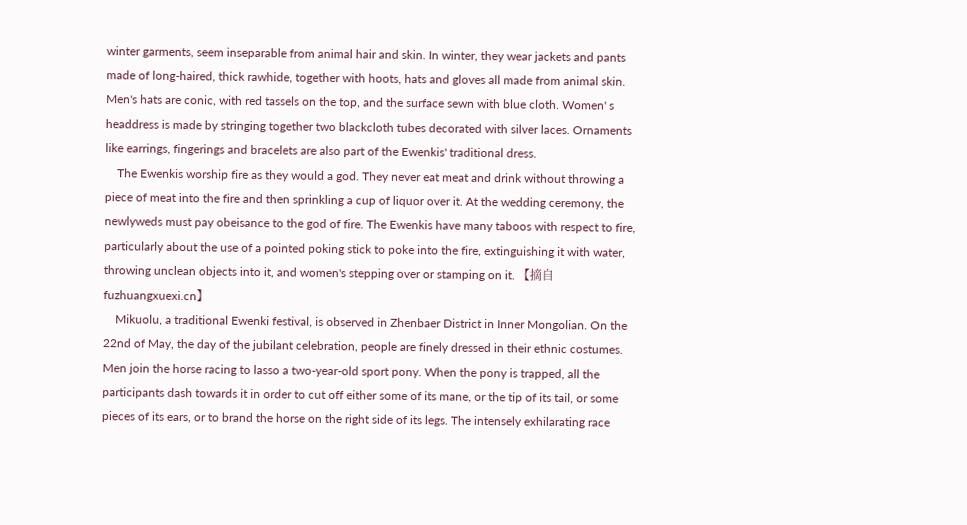winter garments, seem inseparable from animal hair and skin. In winter, they wear jackets and pants made of long-haired, thick rawhide, together with hoots, hats and gloves all made from animal skin. Men's hats are conic, with red tassels on the top, and the surface sewn with blue cloth. Women' s headdress is made by stringing together two blackcloth tubes decorated with silver laces. Ornaments like earrings, fingerings and bracelets are also part of the Ewenkis' traditional dress.
    The Ewenkis worship fire as they would a god. They never eat meat and drink without throwing a piece of meat into the fire and then sprinkling a cup of liquor over it. At the wedding ceremony, the newlyweds must pay obeisance to the god of fire. The Ewenkis have many taboos with respect to fire, particularly about the use of a pointed poking stick to poke into the fire, extinguishing it with water, throwing unclean objects into it, and women's stepping over or stamping on it. 【摘自fuzhuangxuexi.cn】
    Mikuolu, a traditional Ewenki festival, is observed in Zhenbaer District in Inner Mongolian. On the 22nd of May, the day of the jubilant celebration, people are finely dressed in their ethnic costumes. Men join the horse racing to lasso a two-year-old sport pony. When the pony is trapped, all the participants dash towards it in order to cut off either some of its mane, or the tip of its tail, or some pieces of its ears, or to brand the horse on the right side of its legs. The intensely exhilarating race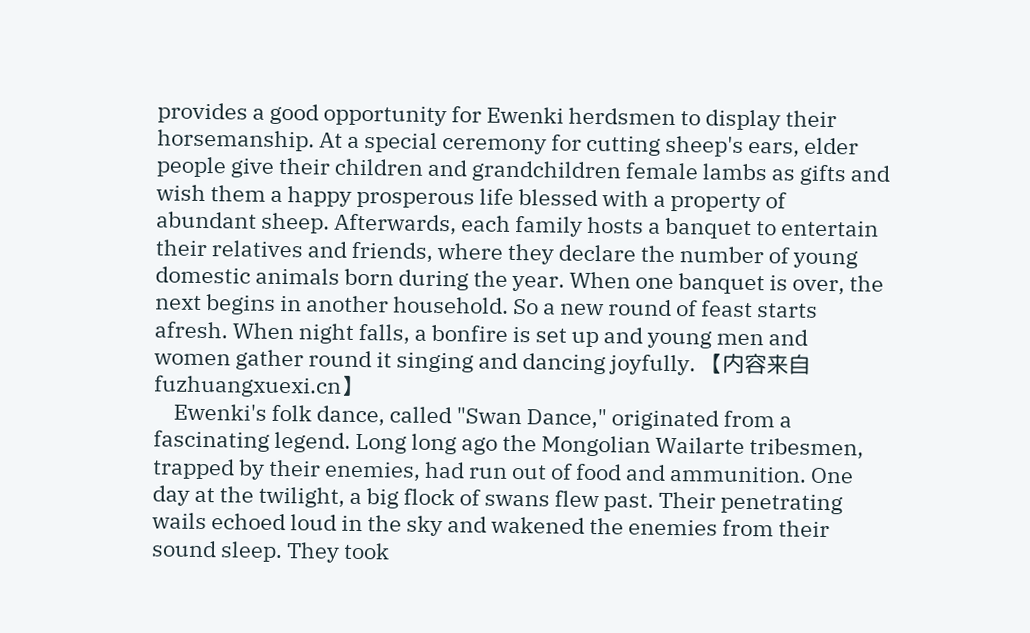provides a good opportunity for Ewenki herdsmen to display their horsemanship. At a special ceremony for cutting sheep's ears, elder people give their children and grandchildren female lambs as gifts and wish them a happy prosperous life blessed with a property of abundant sheep. Afterwards, each family hosts a banquet to entertain their relatives and friends, where they declare the number of young domestic animals born during the year. When one banquet is over, the next begins in another household. So a new round of feast starts afresh. When night falls, a bonfire is set up and young men and women gather round it singing and dancing joyfully. 【内容来自fuzhuangxuexi.cn】
    Ewenki's folk dance, called "Swan Dance," originated from a fascinating legend. Long long ago the Mongolian Wailarte tribesmen, trapped by their enemies, had run out of food and ammunition. One day at the twilight, a big flock of swans flew past. Their penetrating wails echoed loud in the sky and wakened the enemies from their sound sleep. They took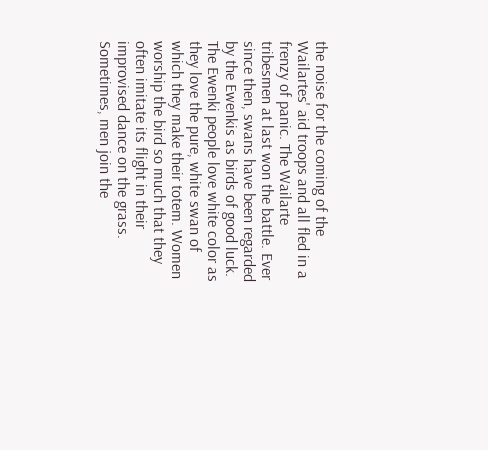the noise for the coming of the Wailartes' aid troops and all fled in a frenzy of panic. The Wailarte tribesmen at last won the battle. Ever since then, swans have been regarded by the Ewenkis as birds of good luck. The Ewenki people love white color as they love the pure, white swan of which they make their totem. Women worship the bird so much that they often imitate its flight in their improvised dance on the grass. Sometimes, men join the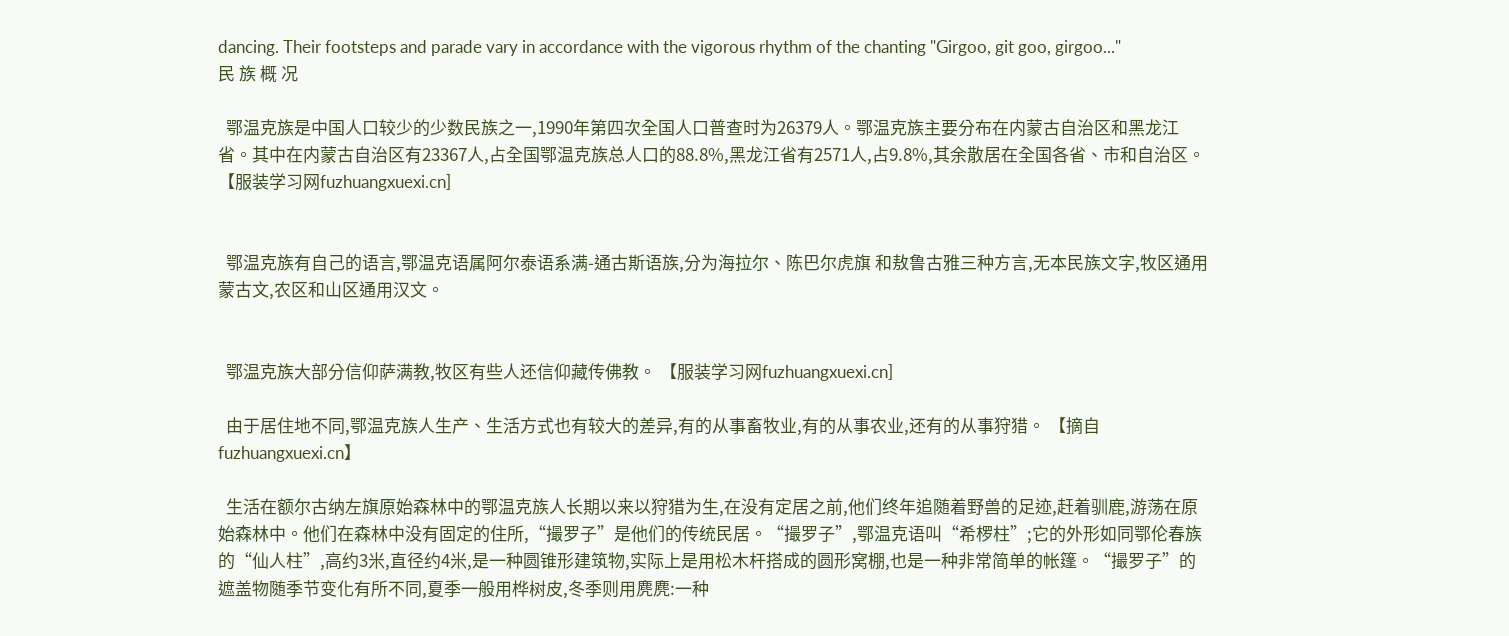dancing. Their footsteps and parade vary in accordance with the vigorous rhythm of the chanting "Girgoo, git goo, girgoo..."
民 族 概 况

  鄂温克族是中国人口较少的少数民族之一,1990年第四次全国人口普查时为26379人。鄂温克族主要分布在内蒙古自治区和黑龙江省。其中在内蒙古自治区有23367人,占全国鄂温克族总人口的88.8%,黑龙江省有2571人,占9.8%,其余散居在全国各省、市和自治区。 【服装学习网fuzhuangxuexi.cn]


  鄂温克族有自己的语言,鄂温克语属阿尔泰语系满-通古斯语族,分为海拉尔、陈巴尔虎旗 和敖鲁古雅三种方言,无本民族文字,牧区通用蒙古文,农区和山区通用汉文。


  鄂温克族大部分信仰萨满教,牧区有些人还信仰藏传佛教。 【服装学习网fuzhuangxuexi.cn]

  由于居住地不同,鄂温克族人生产、生活方式也有较大的差异,有的从事畜牧业,有的从事农业,还有的从事狩猎。 【摘自fuzhuangxuexi.cn】

  生活在额尔古纳左旗原始森林中的鄂温克族人长期以来以狩猎为生,在没有定居之前,他们终年追随着野兽的足迹,赶着驯鹿,游荡在原始森林中。他们在森林中没有固定的住所,“撮罗子”是他们的传统民居。“撮罗子”,鄂温克语叫“希椤柱”;它的外形如同鄂伦春族的“仙人柱”,高约3米,直径约4米,是一种圆锥形建筑物,实际上是用松木杆搭成的圆形窝棚,也是一种非常简单的帐篷。“撮罗子”的遮盖物随季节变化有所不同,夏季一般用桦树皮,冬季则用麂麂:一种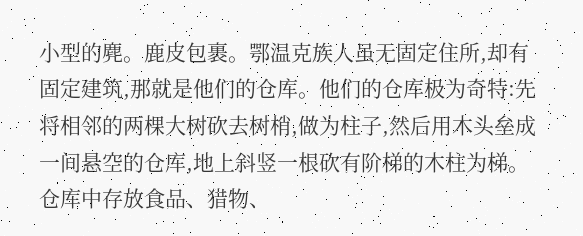小型的麂。鹿皮包裹。鄂温克族人虽无固定住所,却有固定建筑,那就是他们的仓库。他们的仓库极为奇特:先将相邻的两棵大树砍去树梢,做为柱子,然后用木头垒成一间悬空的仓库,地上斜竖一根砍有阶梯的木柱为梯。仓库中存放食品、猎物、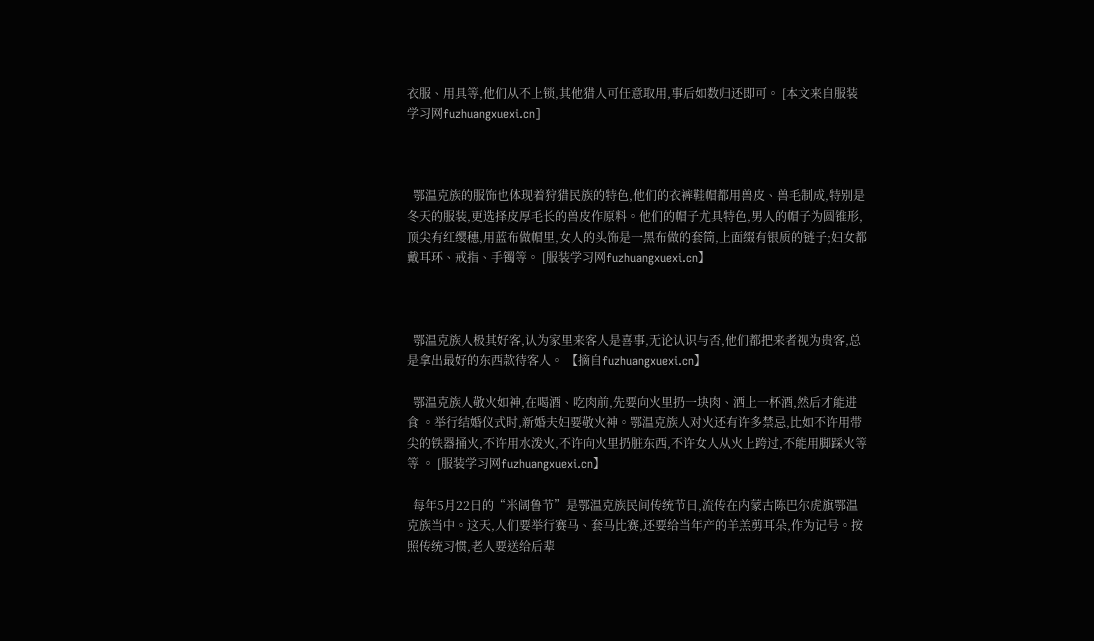衣服、用具等,他们从不上锁,其他猎人可任意取用,事后如数归还即可。 [本文来自服装学习网fuzhuangxuexi.cn]



  鄂温克族的服饰也体现着狩猎民族的特色,他们的衣裤鞋帽都用兽皮、兽毛制成,特别是冬天的服装,更选择皮厚毛长的兽皮作原料。他们的帽子尤具特色,男人的帽子为圆锥形,顶尖有红缨穗,用蓝布做帽里,女人的头饰是一黑布做的套筒,上面缀有银质的链子;妇女都戴耳环、戒指、手镯等。 [服装学习网fuzhuangxuexi.cn】



  鄂温克族人极其好客,认为家里来客人是喜事,无论认识与否,他们都把来者视为贵客,总是拿出最好的东西款待客人。 【摘自fuzhuangxuexi.cn】

  鄂温克族人敬火如神,在喝酒、吃肉前,先要向火里扔一块肉、洒上一杯酒,然后才能进食 。举行结婚仪式时,新婚夫妇要敬火神。鄂温克族人对火还有许多禁忌,比如不许用带尖的铁器捅火,不许用水泼火,不许向火里扔脏东西,不许女人从火上跨过,不能用脚踩火等等 。 [服装学习网fuzhuangxuexi.cn】

  每年5月22日的“米阔鲁节”是鄂温克族民间传统节日,流传在内蒙古陈巴尔虎旗鄂温克族当中。这天,人们要举行赛马、套马比赛,还要给当年产的羊羔剪耳朵,作为记号。按照传统习惯,老人要送给后辈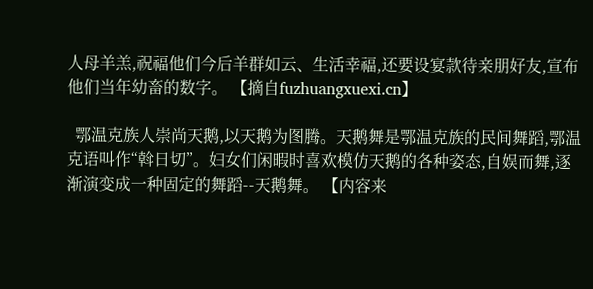人母羊羔,祝福他们今后羊群如云、生活幸福,还要设宴款待亲朋好友,宣布他们当年幼畜的数字。 【摘自fuzhuangxuexi.cn】

  鄂温克族人崇尚天鹅,以天鹅为图腾。天鹅舞是鄂温克族的民间舞蹈,鄂温克语叫作“斡日切”。妇女们闲暇时喜欢模仿天鹅的各种姿态,自娱而舞,逐渐演变成一种固定的舞蹈--天鹅舞。 【内容来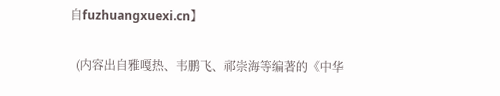自fuzhuangxuexi.cn】

  (内容出自雅嘎热、韦鹏飞、祁崇海等编著的《中华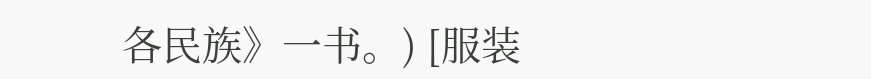各民族》一书。) [服装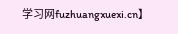学习网fuzhuangxuexi.cn】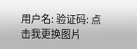用户名: 验证码: 点击我更换图片